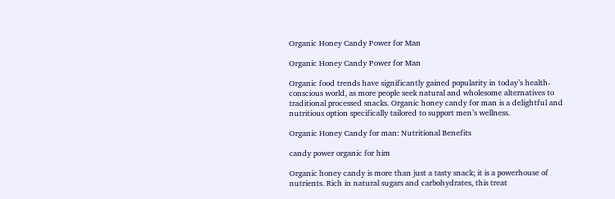Organic Honey Candy Power for Man

Organic Honey Candy Power for Man

Organic food trends have significantly gained popularity in today’s health-conscious world, as more people seek natural and wholesome alternatives to traditional processed snacks. Organic honey candy for man is a delightful and nutritious option specifically tailored to support men’s wellness.

Organic Honey Candy for man: Nutritional Benefits

candy power organic for him

Organic honey candy is more than just a tasty snack; it is a powerhouse of nutrients. Rich in natural sugars and carbohydrates, this treat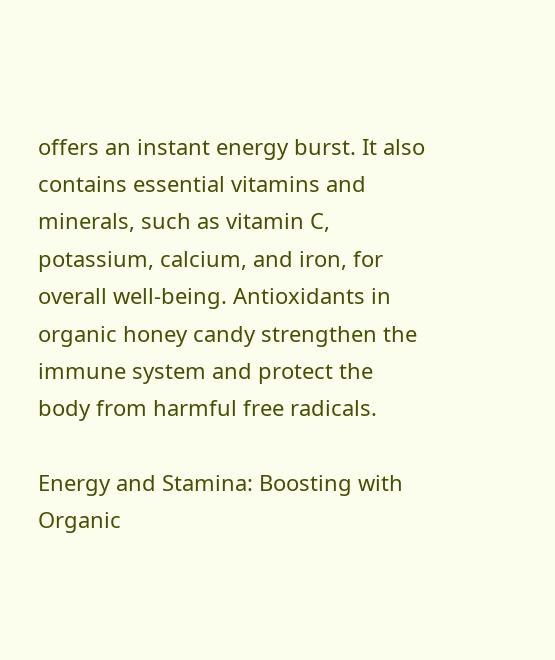offers an instant energy burst. It also contains essential vitamins and minerals, such as vitamin C, potassium, calcium, and iron, for overall well-being. Antioxidants in organic honey candy strengthen the immune system and protect the body from harmful free radicals.

Energy and Stamina: Boosting with Organic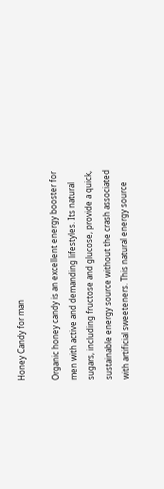Honey Candy for man

Organic honey candy is an excellent energy booster for men with active and demanding lifestyles. Its natural sugars, including fructose and glucose, provide a quick, sustainable energy source without the crash associated with artificial sweeteners. This natural energy source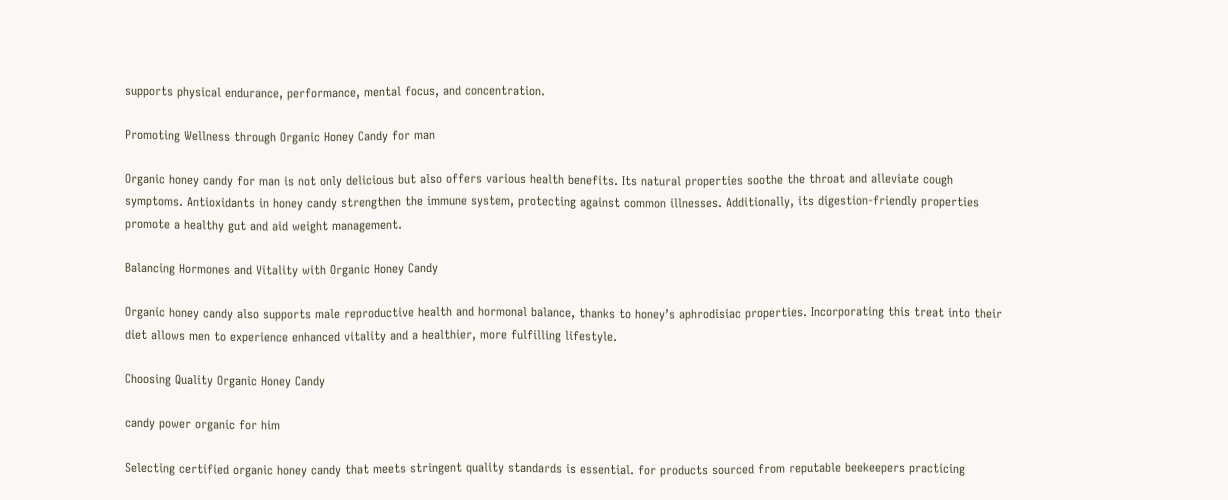supports physical endurance, performance, mental focus, and concentration.

Promoting Wellness through Organic Honey Candy for man

Organic honey candy for man is not only delicious but also offers various health benefits. Its natural properties soothe the throat and alleviate cough symptoms. Antioxidants in honey candy strengthen the immune system, protecting against common illnesses. Additionally, its digestion-friendly properties promote a healthy gut and aid weight management.

Balancing Hormones and Vitality with Organic Honey Candy

Organic honey candy also supports male reproductive health and hormonal balance, thanks to honey’s aphrodisiac properties. Incorporating this treat into their diet allows men to experience enhanced vitality and a healthier, more fulfilling lifestyle.

Choosing Quality Organic Honey Candy

candy power organic for him

Selecting certified organic honey candy that meets stringent quality standards is essential. for products sourced from reputable beekeepers practicing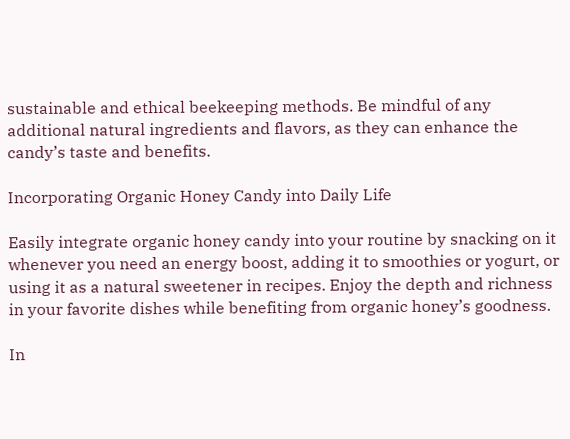sustainable and ethical beekeeping methods. Be mindful of any additional natural ingredients and flavors, as they can enhance the candy’s taste and benefits.

Incorporating Organic Honey Candy into Daily Life

Easily integrate organic honey candy into your routine by snacking on it whenever you need an energy boost, adding it to smoothies or yogurt, or using it as a natural sweetener in recipes. Enjoy the depth and richness in your favorite dishes while benefiting from organic honey’s goodness.

In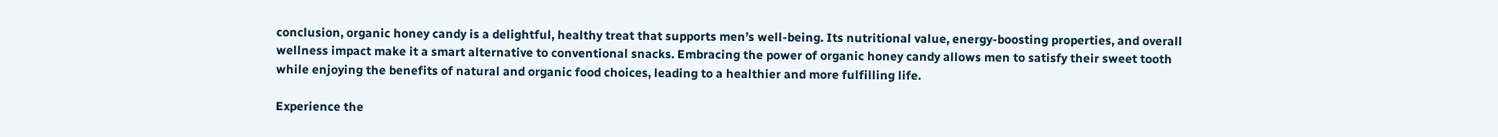conclusion, organic honey candy is a delightful, healthy treat that supports men’s well-being. Its nutritional value, energy-boosting properties, and overall wellness impact make it a smart alternative to conventional snacks. Embracing the power of organic honey candy allows men to satisfy their sweet tooth while enjoying the benefits of natural and organic food choices, leading to a healthier and more fulfilling life.

Experience the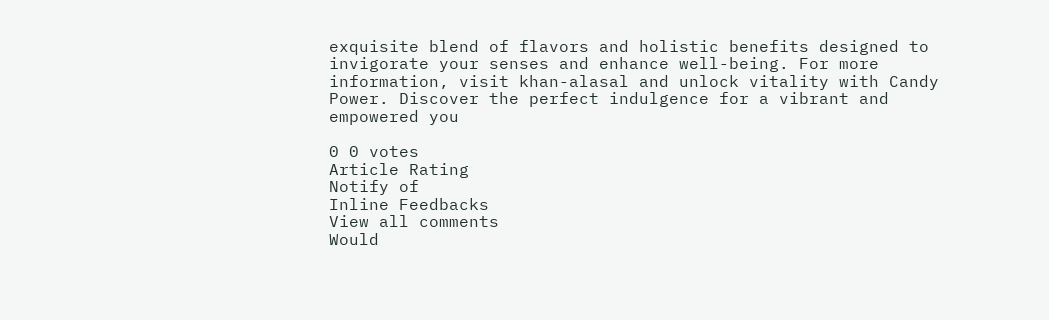exquisite blend of flavors and holistic benefits designed to invigorate your senses and enhance well-being. For more information, visit khan-alasal and unlock vitality with Candy Power. Discover the perfect indulgence for a vibrant and empowered you

0 0 votes
Article Rating
Notify of
Inline Feedbacks
View all comments
Would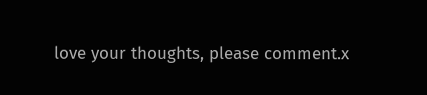love your thoughts, please comment.x